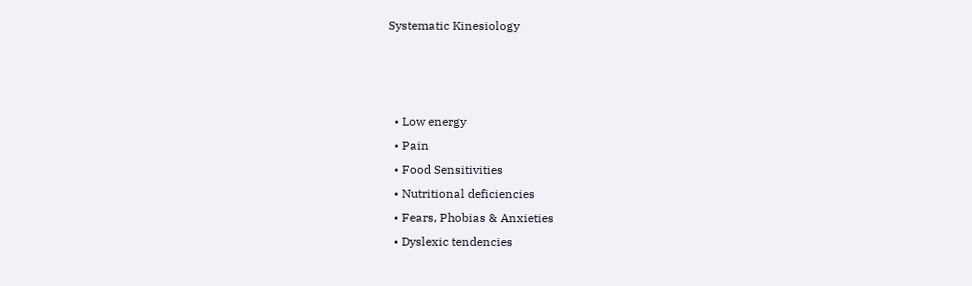Systematic Kinesiology



  • Low energy
  • Pain
  • Food Sensitivities
  • Nutritional deficiencies
  • Fears, Phobias & Anxieties
  • Dyslexic tendencies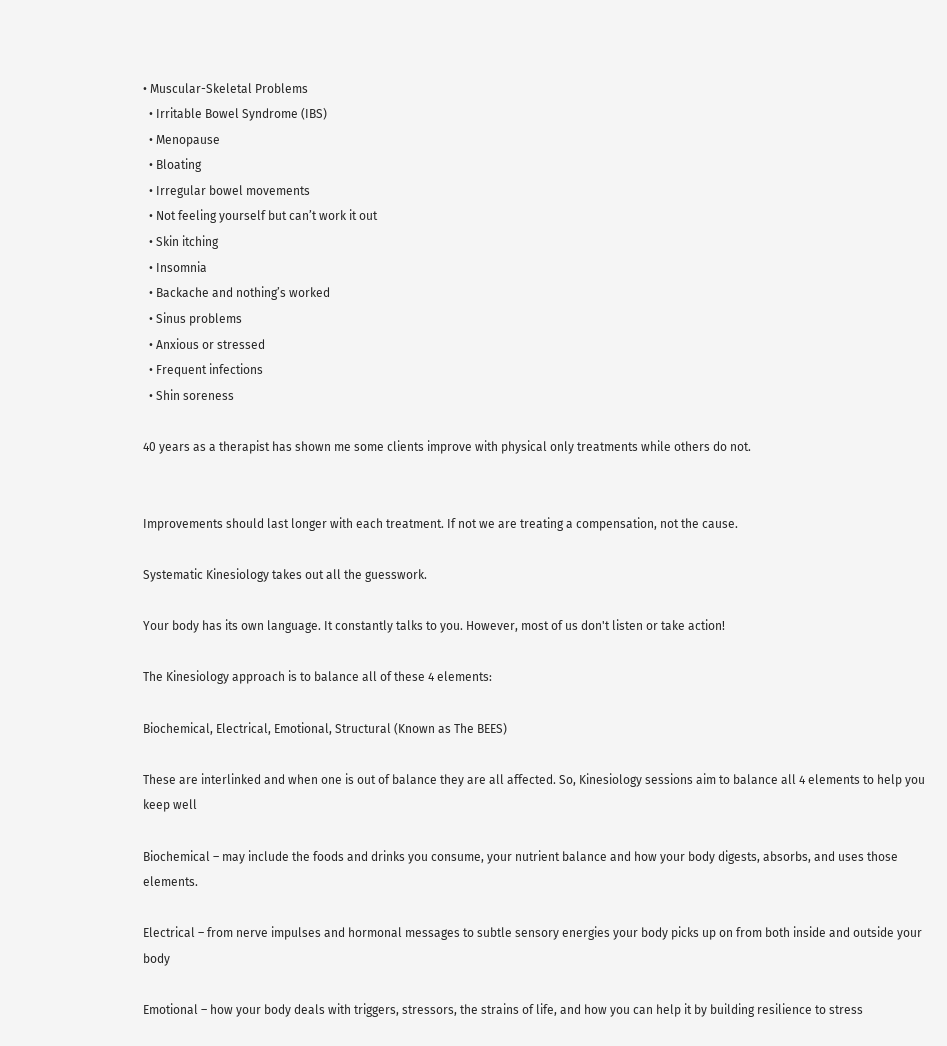• Muscular-Skeletal Problems
  • Irritable Bowel Syndrome (IBS)
  • Menopause
  • Bloating
  • Irregular bowel movements
  • Not feeling yourself but can’t work it out
  • Skin itching
  • Insomnia
  • Backache and nothing’s worked
  • Sinus problems
  • Anxious or stressed
  • Frequent infections
  • Shin soreness

40 years as a therapist has shown me some clients improve with physical only treatments while others do not.


Improvements should last longer with each treatment. If not we are treating a compensation, not the cause.

Systematic Kinesiology takes out all the guesswork.

Your body has its own language. It constantly talks to you. However, most of us don't listen or take action!

The Kinesiology approach is to balance all of these 4 elements:

Biochemical, Electrical, Emotional, Structural (Known as The BEES)

These are interlinked and when one is out of balance they are all affected. So, Kinesiology sessions aim to balance all 4 elements to help you keep well

Biochemical – may include the foods and drinks you consume, your nutrient balance and how your body digests, absorbs, and uses those elements.

Electrical – from nerve impulses and hormonal messages to subtle sensory energies your body picks up on from both inside and outside your body

Emotional – how your body deals with triggers, stressors, the strains of life, and how you can help it by building resilience to stress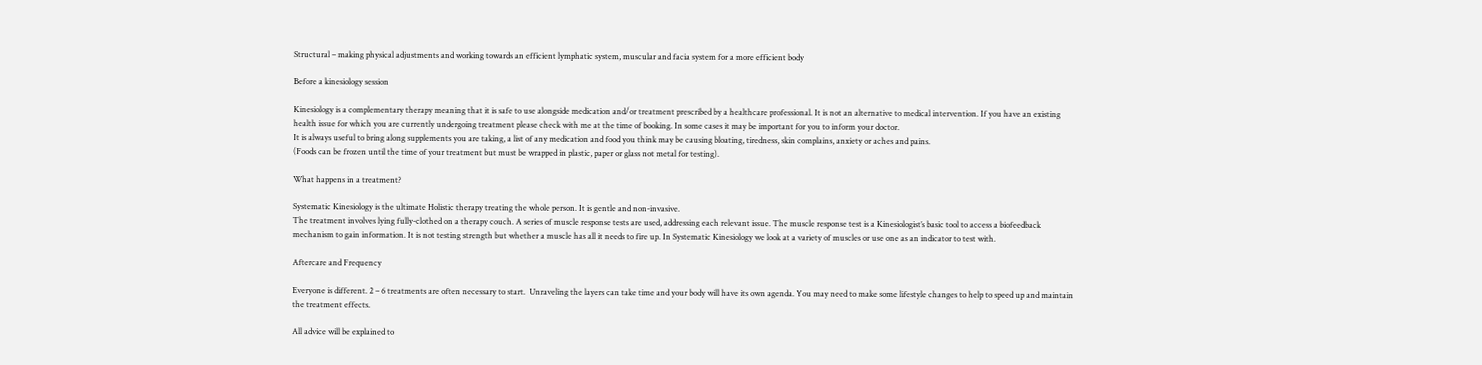Structural – making physical adjustments and working towards an efficient lymphatic system, muscular and facia system for a more efficient body

Before a kinesiology session

Kinesiology is a complementary therapy meaning that it is safe to use alongside medication and/or treatment prescribed by a healthcare professional. It is not an alternative to medical intervention. If you have an existing health issue for which you are currently undergoing treatment please check with me at the time of booking. In some cases it may be important for you to inform your doctor.
It is always useful to bring along supplements you are taking, a list of any medication and food you think may be causing bloating, tiredness, skin complains, anxiety or aches and pains.
(Foods can be frozen until the time of your treatment but must be wrapped in plastic, paper or glass not metal for testing).

What happens in a treatment?

Systematic Kinesiology is the ultimate Holistic therapy treating the whole person. It is gentle and non-invasive.
The treatment involves lying fully-clothed on a therapy couch. A series of muscle response tests are used, addressing each relevant issue. The muscle response test is a Kinesiologist’s basic tool to access a biofeedback mechanism to gain information. It is not testing strength but whether a muscle has all it needs to fire up. In Systematic Kinesiology we look at a variety of muscles or use one as an indicator to test with.

Aftercare and Frequency

Everyone is different. 2 – 6 treatments are often necessary to start.  Unraveling the layers can take time and your body will have its own agenda. You may need to make some lifestyle changes to help to speed up and maintain the treatment effects.

All advice will be explained to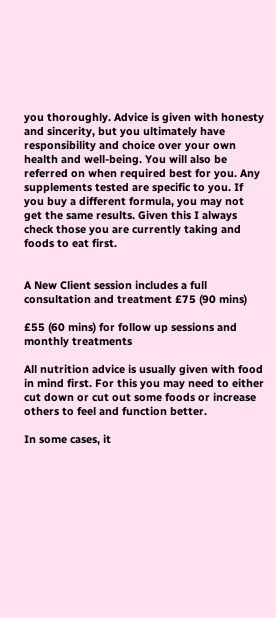you thoroughly. Advice is given with honesty and sincerity, but you ultimately have responsibility and choice over your own health and well-being. You will also be referred on when required best for you. Any supplements tested are specific to you. If you buy a different formula, you may not get the same results. Given this I always check those you are currently taking and foods to eat first.


A New Client session includes a full consultation and treatment £75 (90 mins)

£55 (60 mins) for follow up sessions and monthly treatments

All nutrition advice is usually given with food in mind first. For this you may need to either cut down or cut out some foods or increase others to feel and function better.

In some cases, it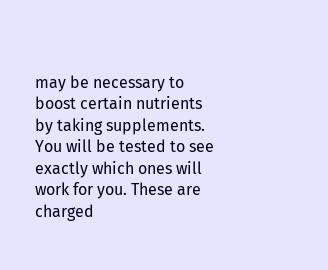may be necessary to boost certain nutrients by taking supplements. You will be tested to see exactly which ones will work for you. These are charged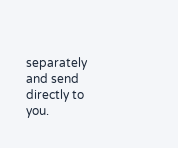separately and send directly to you.